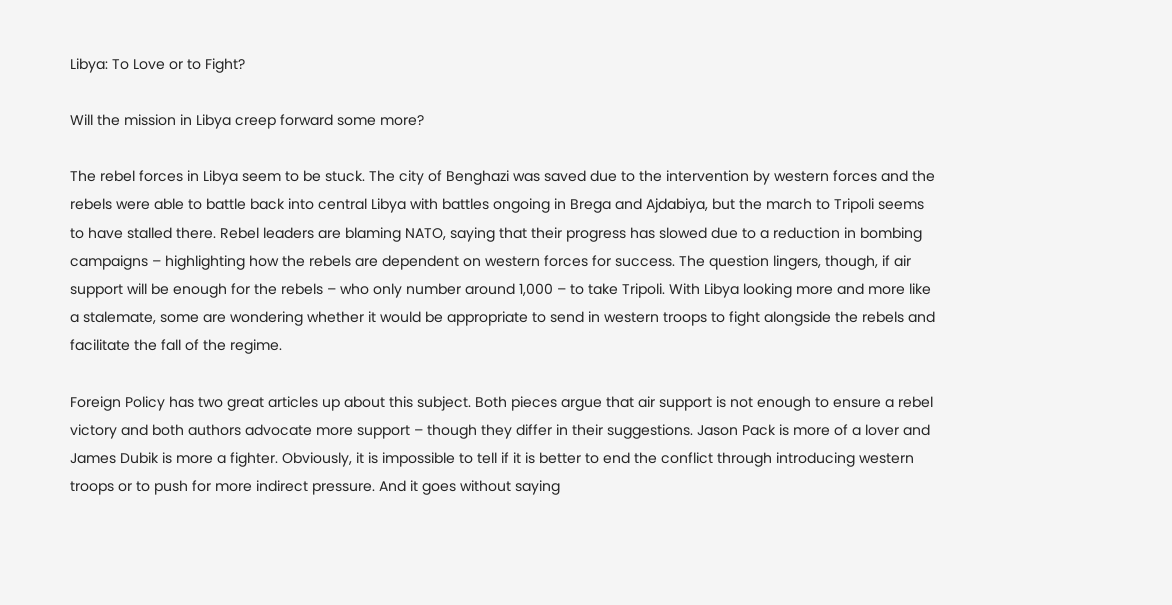Libya: To Love or to Fight?

Will the mission in Libya creep forward some more?

The rebel forces in Libya seem to be stuck. The city of Benghazi was saved due to the intervention by western forces and the rebels were able to battle back into central Libya with battles ongoing in Brega and Ajdabiya, but the march to Tripoli seems to have stalled there. Rebel leaders are blaming NATO, saying that their progress has slowed due to a reduction in bombing campaigns – highlighting how the rebels are dependent on western forces for success. The question lingers, though, if air support will be enough for the rebels – who only number around 1,000 – to take Tripoli. With Libya looking more and more like a stalemate, some are wondering whether it would be appropriate to send in western troops to fight alongside the rebels and facilitate the fall of the regime.

Foreign Policy has two great articles up about this subject. Both pieces argue that air support is not enough to ensure a rebel victory and both authors advocate more support – though they differ in their suggestions. Jason Pack is more of a lover and James Dubik is more a fighter. Obviously, it is impossible to tell if it is better to end the conflict through introducing western troops or to push for more indirect pressure. And it goes without saying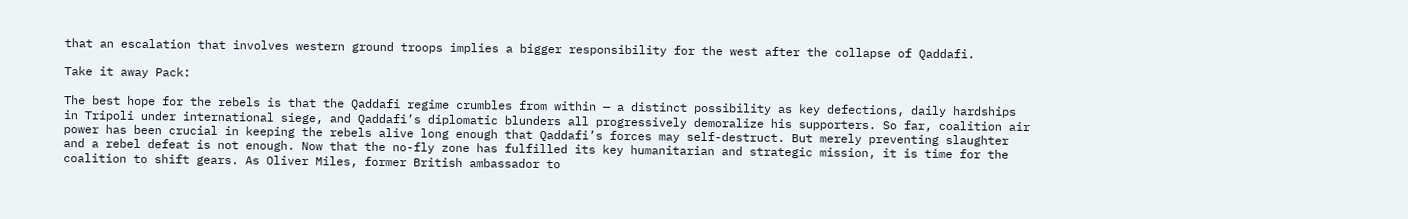that an escalation that involves western ground troops implies a bigger responsibility for the west after the collapse of Qaddafi.

Take it away Pack:

The best hope for the rebels is that the Qaddafi regime crumbles from within — a distinct possibility as key defections, daily hardships in Tripoli under international siege, and Qaddafi’s diplomatic blunders all progressively demoralize his supporters. So far, coalition air power has been crucial in keeping the rebels alive long enough that Qaddafi’s forces may self-destruct. But merely preventing slaughter and a rebel defeat is not enough. Now that the no-fly zone has fulfilled its key humanitarian and strategic mission, it is time for the coalition to shift gears. As Oliver Miles, former British ambassador to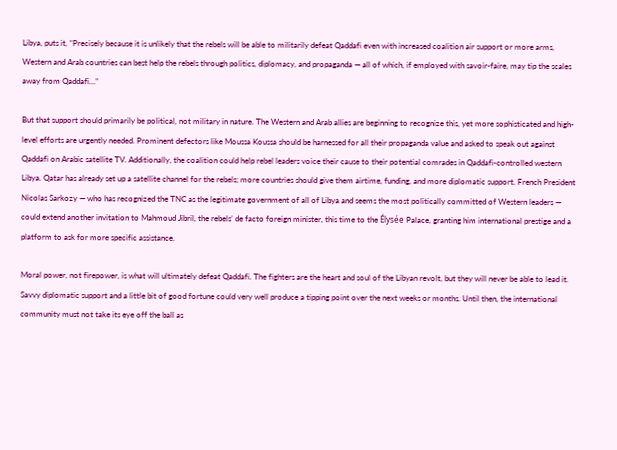Libya, puts it, “Precisely because it is unlikely that the rebels will be able to militarily defeat Qaddafi even with increased coalition air support or more arms, Western and Arab countries can best help the rebels through politics, diplomacy, and propaganda — all of which, if employed with savoir-faire, may tip the scales away from Qaddafi…”

But that support should primarily be political, not military in nature. The Western and Arab allies are beginning to recognize this, yet more sophisticated and high-level efforts are urgently needed. Prominent defectors like Moussa Koussa should be harnessed for all their propaganda value and asked to speak out against Qaddafi on Arabic satellite TV. Additionally, the coalition could help rebel leaders voice their cause to their potential comrades in Qaddafi-controlled western Libya. Qatar has already set up a satellite channel for the rebels; more countries should give them airtime, funding, and more diplomatic support. French President Nicolas Sarkozy — who has recognized the TNC as the legitimate government of all of Libya and seems the most politically committed of Western leaders — could extend another invitation to Mahmoud Jibril, the rebels’ de facto foreign minister, this time to the Élysée Palace, granting him international prestige and a platform to ask for more specific assistance.

Moral power, not firepower, is what will ultimately defeat Qaddafi. The fighters are the heart and soul of the Libyan revolt, but they will never be able to lead it. Savvy diplomatic support and a little bit of good fortune could very well produce a tipping point over the next weeks or months. Until then, the international community must not take its eye off the ball as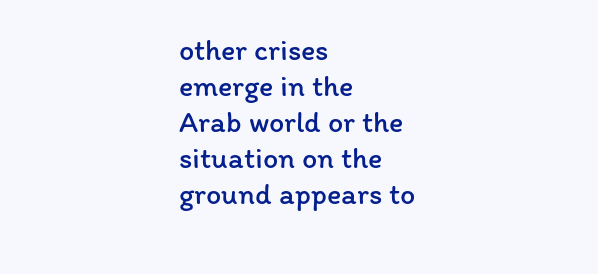other crises emerge in the Arab world or the situation on the ground appears to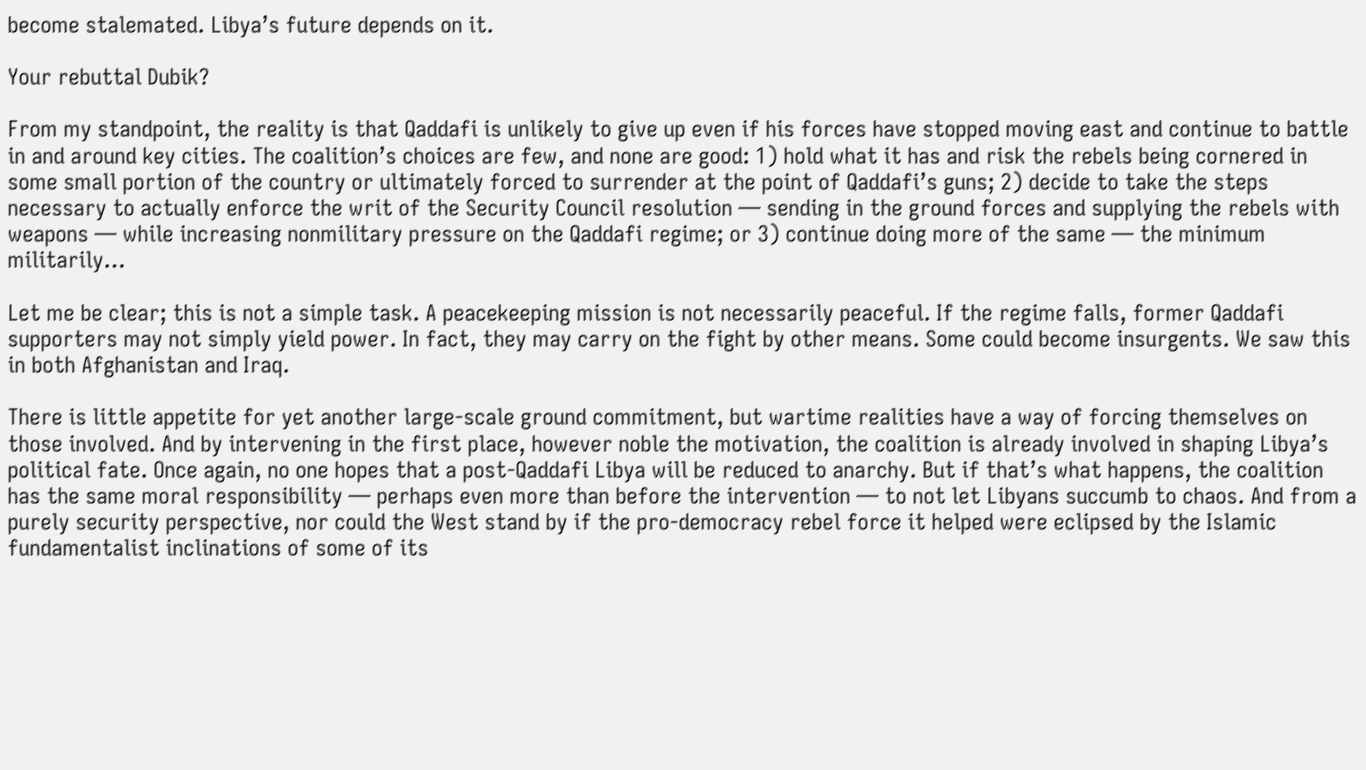become stalemated. Libya’s future depends on it.

Your rebuttal Dubik?

From my standpoint, the reality is that Qaddafi is unlikely to give up even if his forces have stopped moving east and continue to battle in and around key cities. The coalition’s choices are few, and none are good: 1) hold what it has and risk the rebels being cornered in some small portion of the country or ultimately forced to surrender at the point of Qaddafi’s guns; 2) decide to take the steps necessary to actually enforce the writ of the Security Council resolution — sending in the ground forces and supplying the rebels with weapons — while increasing nonmilitary pressure on the Qaddafi regime; or 3) continue doing more of the same — the minimum militarily…

Let me be clear; this is not a simple task. A peacekeeping mission is not necessarily peaceful. If the regime falls, former Qaddafi supporters may not simply yield power. In fact, they may carry on the fight by other means. Some could become insurgents. We saw this in both Afghanistan and Iraq.

There is little appetite for yet another large-scale ground commitment, but wartime realities have a way of forcing themselves on those involved. And by intervening in the first place, however noble the motivation, the coalition is already involved in shaping Libya’s political fate. Once again, no one hopes that a post-Qaddafi Libya will be reduced to anarchy. But if that’s what happens, the coalition has the same moral responsibility — perhaps even more than before the intervention — to not let Libyans succumb to chaos. And from a purely security perspective, nor could the West stand by if the pro-democracy rebel force it helped were eclipsed by the Islamic fundamentalist inclinations of some of its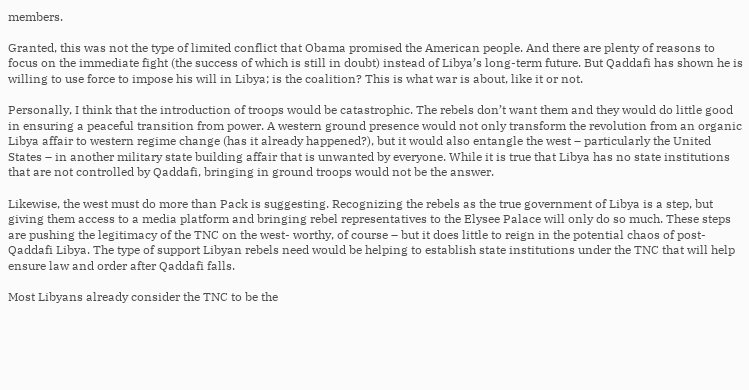members.

Granted, this was not the type of limited conflict that Obama promised the American people. And there are plenty of reasons to focus on the immediate fight (the success of which is still in doubt) instead of Libya’s long-term future. But Qaddafi has shown he is willing to use force to impose his will in Libya; is the coalition? This is what war is about, like it or not.

Personally, I think that the introduction of troops would be catastrophic. The rebels don’t want them and they would do little good in ensuring a peaceful transition from power. A western ground presence would not only transform the revolution from an organic Libya affair to western regime change (has it already happened?), but it would also entangle the west – particularly the United States – in another military state building affair that is unwanted by everyone. While it is true that Libya has no state institutions that are not controlled by Qaddafi, bringing in ground troops would not be the answer.

Likewise, the west must do more than Pack is suggesting. Recognizing the rebels as the true government of Libya is a step, but giving them access to a media platform and bringing rebel representatives to the Elysee Palace will only do so much. These steps are pushing the legitimacy of the TNC on the west- worthy, of course – but it does little to reign in the potential chaos of post-Qaddafi Libya. The type of support Libyan rebels need would be helping to establish state institutions under the TNC that will help ensure law and order after Qaddafi falls.

Most Libyans already consider the TNC to be the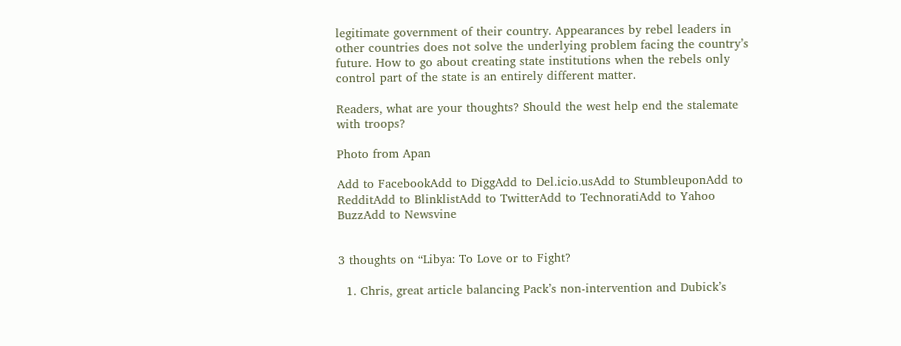legitimate government of their country. Appearances by rebel leaders in other countries does not solve the underlying problem facing the country’s future. How to go about creating state institutions when the rebels only control part of the state is an entirely different matter.

Readers, what are your thoughts? Should the west help end the stalemate with troops?

Photo from Apan

Add to FacebookAdd to DiggAdd to Del.icio.usAdd to StumbleuponAdd to RedditAdd to BlinklistAdd to TwitterAdd to TechnoratiAdd to Yahoo BuzzAdd to Newsvine


3 thoughts on “Libya: To Love or to Fight?

  1. Chris, great article balancing Pack’s non-intervention and Dubick’s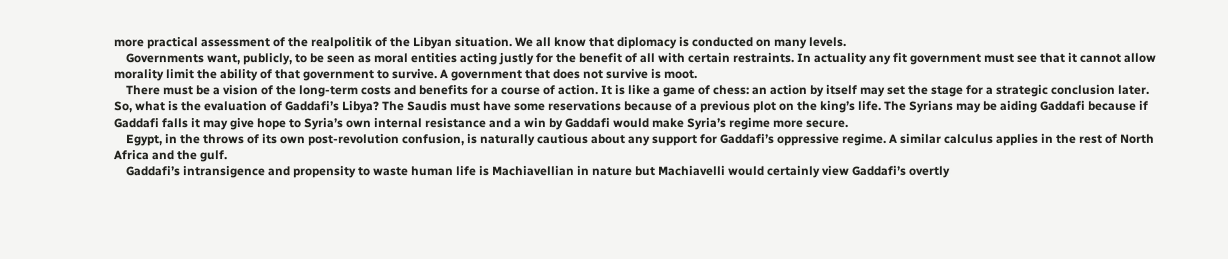more practical assessment of the realpolitik of the Libyan situation. We all know that diplomacy is conducted on many levels.
    Governments want, publicly, to be seen as moral entities acting justly for the benefit of all with certain restraints. In actuality any fit government must see that it cannot allow morality limit the ability of that government to survive. A government that does not survive is moot.
    There must be a vision of the long-term costs and benefits for a course of action. It is like a game of chess: an action by itself may set the stage for a strategic conclusion later. So, what is the evaluation of Gaddafi’s Libya? The Saudis must have some reservations because of a previous plot on the king’s life. The Syrians may be aiding Gaddafi because if Gaddafi falls it may give hope to Syria’s own internal resistance and a win by Gaddafi would make Syria’s regime more secure.
    Egypt, in the throws of its own post-revolution confusion, is naturally cautious about any support for Gaddafi’s oppressive regime. A similar calculus applies in the rest of North Africa and the gulf.
    Gaddafi’s intransigence and propensity to waste human life is Machiavellian in nature but Machiavelli would certainly view Gaddafi’s overtly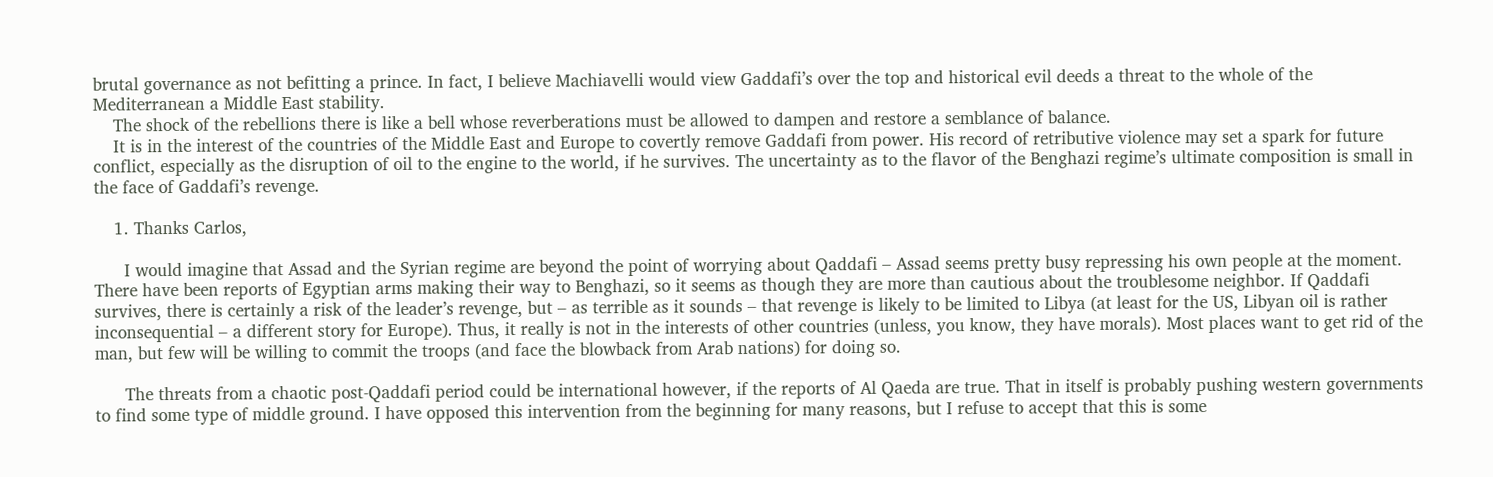brutal governance as not befitting a prince. In fact, I believe Machiavelli would view Gaddafi’s over the top and historical evil deeds a threat to the whole of the Mediterranean a Middle East stability.
    The shock of the rebellions there is like a bell whose reverberations must be allowed to dampen and restore a semblance of balance.
    It is in the interest of the countries of the Middle East and Europe to covertly remove Gaddafi from power. His record of retributive violence may set a spark for future conflict, especially as the disruption of oil to the engine to the world, if he survives. The uncertainty as to the flavor of the Benghazi regime’s ultimate composition is small in the face of Gaddafi’s revenge.

    1. Thanks Carlos,

      I would imagine that Assad and the Syrian regime are beyond the point of worrying about Qaddafi – Assad seems pretty busy repressing his own people at the moment. There have been reports of Egyptian arms making their way to Benghazi, so it seems as though they are more than cautious about the troublesome neighbor. If Qaddafi survives, there is certainly a risk of the leader’s revenge, but – as terrible as it sounds – that revenge is likely to be limited to Libya (at least for the US, Libyan oil is rather inconsequential – a different story for Europe). Thus, it really is not in the interests of other countries (unless, you know, they have morals). Most places want to get rid of the man, but few will be willing to commit the troops (and face the blowback from Arab nations) for doing so.

      The threats from a chaotic post-Qaddafi period could be international however, if the reports of Al Qaeda are true. That in itself is probably pushing western governments to find some type of middle ground. I have opposed this intervention from the beginning for many reasons, but I refuse to accept that this is some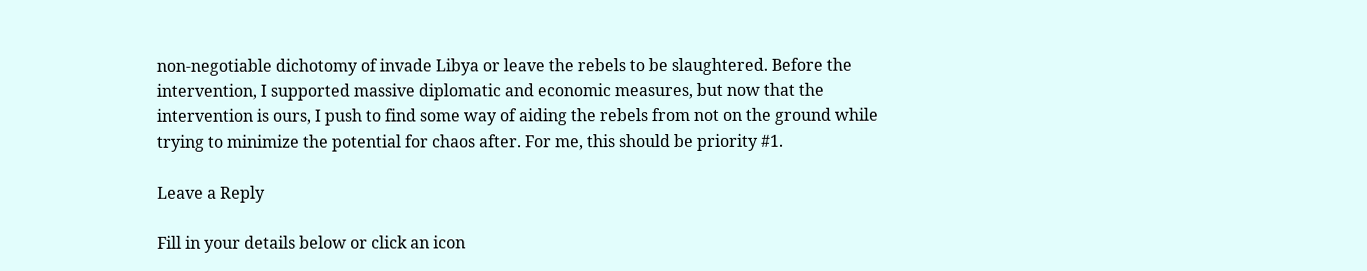non-negotiable dichotomy of invade Libya or leave the rebels to be slaughtered. Before the intervention, I supported massive diplomatic and economic measures, but now that the intervention is ours, I push to find some way of aiding the rebels from not on the ground while trying to minimize the potential for chaos after. For me, this should be priority #1.

Leave a Reply

Fill in your details below or click an icon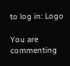to log in: Logo

You are commenting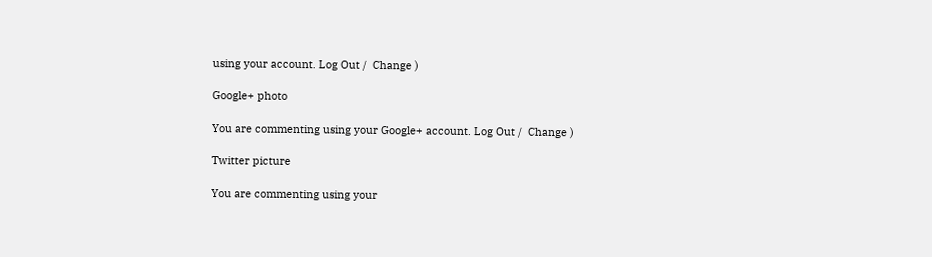using your account. Log Out /  Change )

Google+ photo

You are commenting using your Google+ account. Log Out /  Change )

Twitter picture

You are commenting using your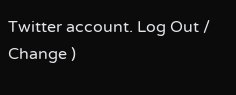Twitter account. Log Out /  Change )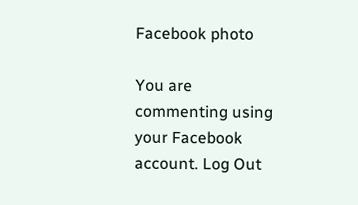Facebook photo

You are commenting using your Facebook account. Log Out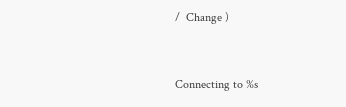/  Change )


Connecting to %s